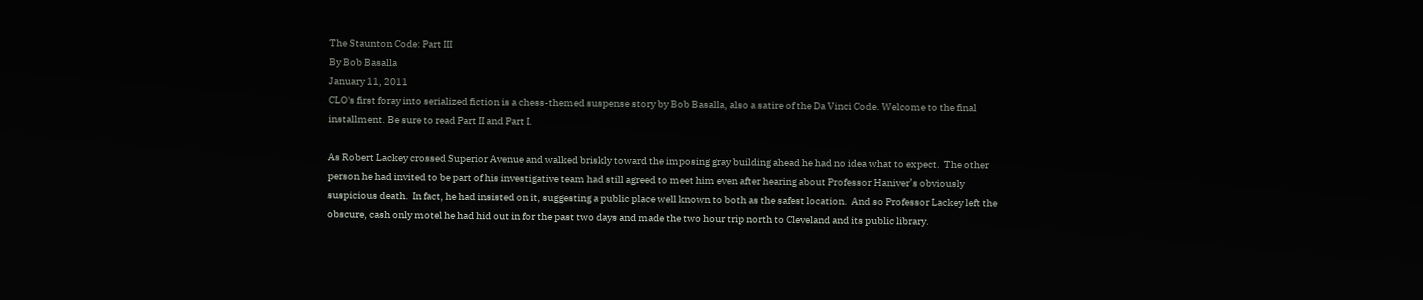The Staunton Code: Part III
By Bob Basalla
January 11, 2011
CLO's first foray into serialized fiction is a chess-themed suspense story by Bob Basalla, also a satire of the Da Vinci Code. Welcome to the final installment. Be sure to read Part II and Part I.

As Robert Lackey crossed Superior Avenue and walked briskly toward the imposing gray building ahead he had no idea what to expect.  The other person he had invited to be part of his investigative team had still agreed to meet him even after hearing about Professor Haniver’s obviously suspicious death.  In fact, he had insisted on it, suggesting a public place well known to both as the safest location.  And so Professor Lackey left the obscure, cash only motel he had hid out in for the past two days and made the two hour trip north to Cleveland and its public library.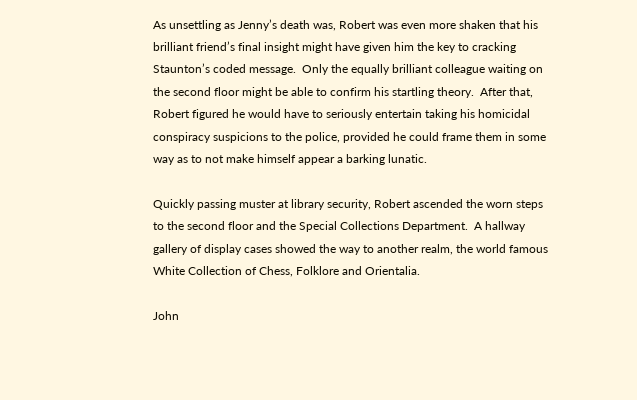As unsettling as Jenny’s death was, Robert was even more shaken that his brilliant friend’s final insight might have given him the key to cracking Staunton’s coded message.  Only the equally brilliant colleague waiting on the second floor might be able to confirm his startling theory.  After that, Robert figured he would have to seriously entertain taking his homicidal conspiracy suspicions to the police, provided he could frame them in some way as to not make himself appear a barking lunatic.

Quickly passing muster at library security, Robert ascended the worn steps to the second floor and the Special Collections Department.  A hallway gallery of display cases showed the way to another realm, the world famous White Collection of Chess, Folklore and Orientalia.

John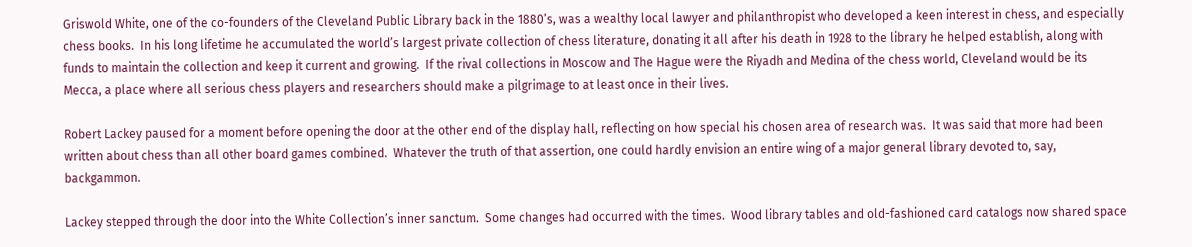Griswold White, one of the co-founders of the Cleveland Public Library back in the 1880’s, was a wealthy local lawyer and philanthropist who developed a keen interest in chess, and especially chess books.  In his long lifetime he accumulated the world’s largest private collection of chess literature, donating it all after his death in 1928 to the library he helped establish, along with funds to maintain the collection and keep it current and growing.  If the rival collections in Moscow and The Hague were the Riyadh and Medina of the chess world, Cleveland would be its Mecca, a place where all serious chess players and researchers should make a pilgrimage to at least once in their lives.

Robert Lackey paused for a moment before opening the door at the other end of the display hall, reflecting on how special his chosen area of research was.  It was said that more had been written about chess than all other board games combined.  Whatever the truth of that assertion, one could hardly envision an entire wing of a major general library devoted to, say, backgammon.

Lackey stepped through the door into the White Collection’s inner sanctum.  Some changes had occurred with the times.  Wood library tables and old-fashioned card catalogs now shared space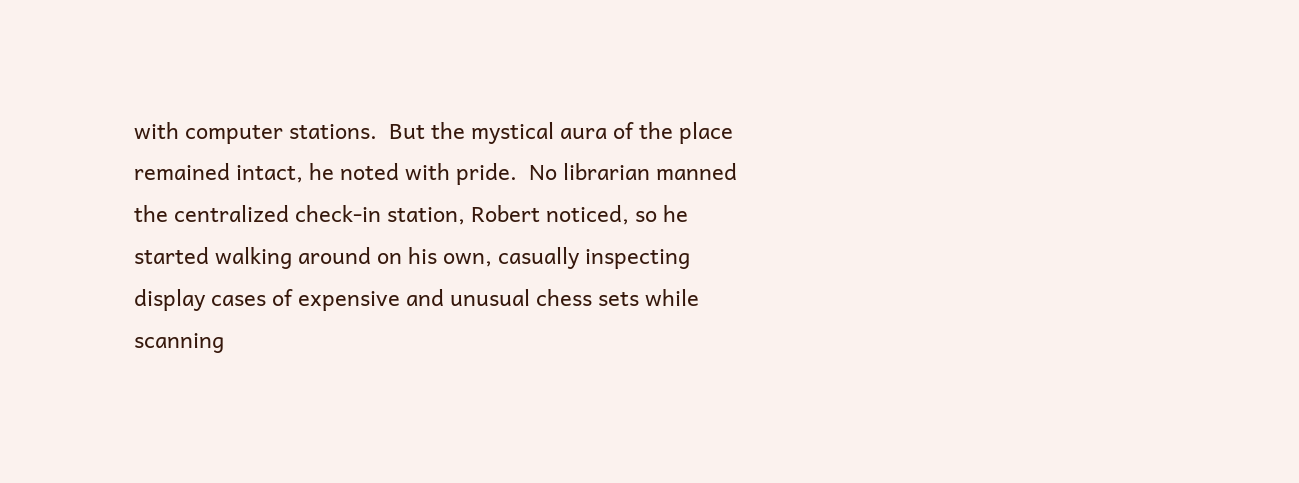with computer stations.  But the mystical aura of the place remained intact, he noted with pride.  No librarian manned the centralized check-in station, Robert noticed, so he started walking around on his own, casually inspecting display cases of expensive and unusual chess sets while scanning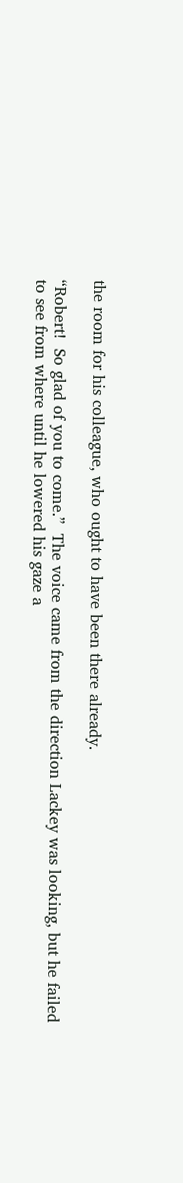the room for his colleague, who ought to have been there already.

“Robert!  So glad of you to come.”  The voice came from the direction Lackey was looking, but he failed to see from where until he lowered his gaze a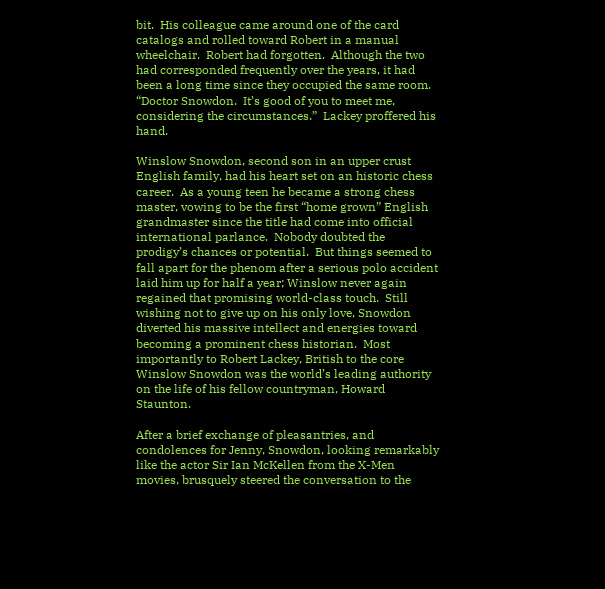bit.  His colleague came around one of the card catalogs and rolled toward Robert in a manual wheelchair.  Robert had forgotten.  Although the two had corresponded frequently over the years, it had been a long time since they occupied the same room.
“Doctor Snowdon.  It’s good of you to meet me, considering the circumstances.”  Lackey proffered his hand.

Winslow Snowdon, second son in an upper crust English family, had his heart set on an historic chess career.  As a young teen he became a strong chess master, vowing to be the first “home grown” English grandmaster since the title had come into official international parlance.  Nobody doubted the prodigy’s chances or potential.  But things seemed to fall apart for the phenom after a serious polo accident laid him up for half a year; Winslow never again regained that promising world-class touch.  Still wishing not to give up on his only love, Snowdon diverted his massive intellect and energies toward becoming a prominent chess historian.  Most importantly to Robert Lackey, British to the core Winslow Snowdon was the world’s leading authority on the life of his fellow countryman, Howard Staunton.

After a brief exchange of pleasantries, and condolences for Jenny, Snowdon, looking remarkably like the actor Sir Ian McKellen from the X-Men movies, brusquely steered the conversation to the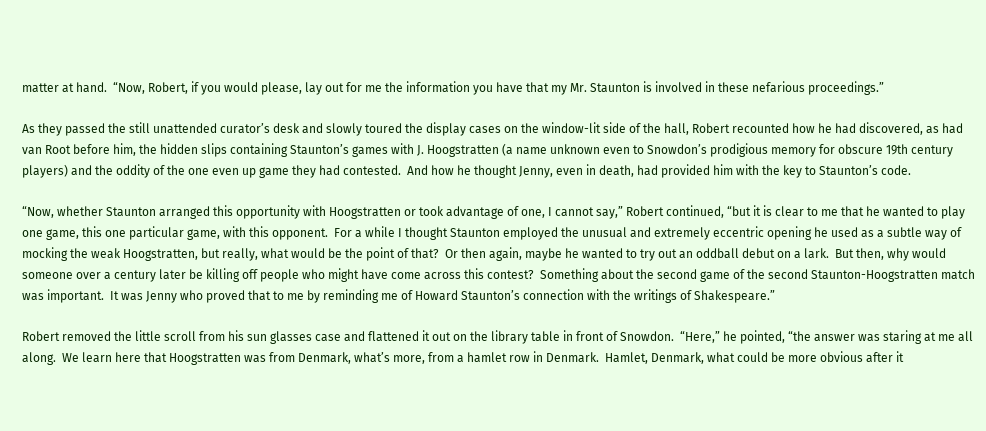matter at hand.  “Now, Robert, if you would please, lay out for me the information you have that my Mr. Staunton is involved in these nefarious proceedings.”

As they passed the still unattended curator’s desk and slowly toured the display cases on the window-lit side of the hall, Robert recounted how he had discovered, as had van Root before him, the hidden slips containing Staunton’s games with J. Hoogstratten (a name unknown even to Snowdon’s prodigious memory for obscure 19th century players) and the oddity of the one even up game they had contested.  And how he thought Jenny, even in death, had provided him with the key to Staunton’s code.

“Now, whether Staunton arranged this opportunity with Hoogstratten or took advantage of one, I cannot say,” Robert continued, “but it is clear to me that he wanted to play one game, this one particular game, with this opponent.  For a while I thought Staunton employed the unusual and extremely eccentric opening he used as a subtle way of mocking the weak Hoogstratten, but really, what would be the point of that?  Or then again, maybe he wanted to try out an oddball debut on a lark.  But then, why would someone over a century later be killing off people who might have come across this contest?  Something about the second game of the second Staunton-Hoogstratten match was important.  It was Jenny who proved that to me by reminding me of Howard Staunton’s connection with the writings of Shakespeare.”

Robert removed the little scroll from his sun glasses case and flattened it out on the library table in front of Snowdon.  “Here,” he pointed, “the answer was staring at me all along.  We learn here that Hoogstratten was from Denmark, what’s more, from a hamlet row in Denmark.  Hamlet, Denmark, what could be more obvious after it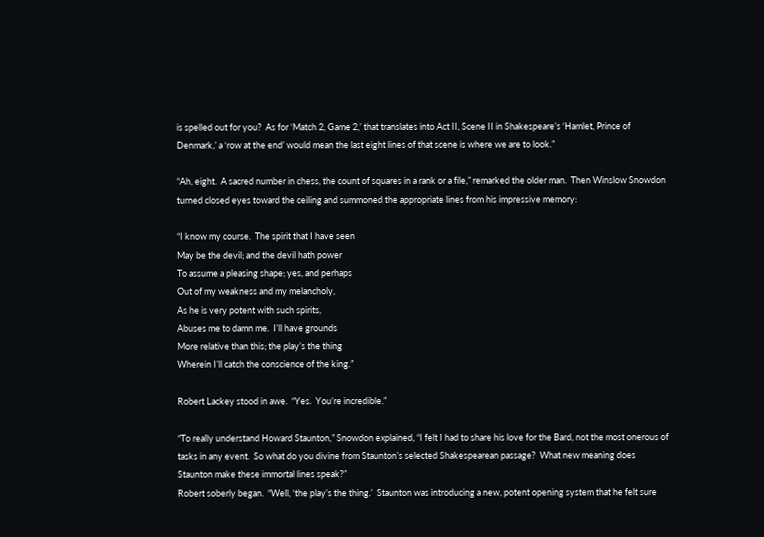is spelled out for you?  As for ‘Match 2, Game 2,’ that translates into Act II, Scene II in Shakespeare’s ‘Hamlet, Prince of Denmark,’ a ‘row at the end’ would mean the last eight lines of that scene is where we are to look.”

“Ah, eight.  A sacred number in chess, the count of squares in a rank or a file,” remarked the older man.  Then Winslow Snowdon turned closed eyes toward the ceiling and summoned the appropriate lines from his impressive memory:

“I know my course.  The spirit that I have seen
May be the devil; and the devil hath power
To assume a pleasing shape; yes, and perhaps
Out of my weakness and my melancholy,
As he is very potent with such spirits,
Abuses me to damn me.  I’ll have grounds
More relative than this; the play’s the thing
Wherein I’ll catch the conscience of the king.”

Robert Lackey stood in awe.  “Yes.  You’re incredible.”

“To really understand Howard Staunton,” Snowdon explained, “I felt I had to share his love for the Bard, not the most onerous of tasks in any event.  So what do you divine from Staunton’s selected Shakespearean passage?  What new meaning does Staunton make these immortal lines speak?”
Robert soberly began.  “Well, ‘the play’s the thing.’  Staunton was introducing a new, potent opening system that he felt sure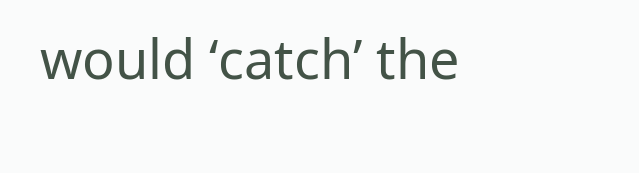would ‘catch’ the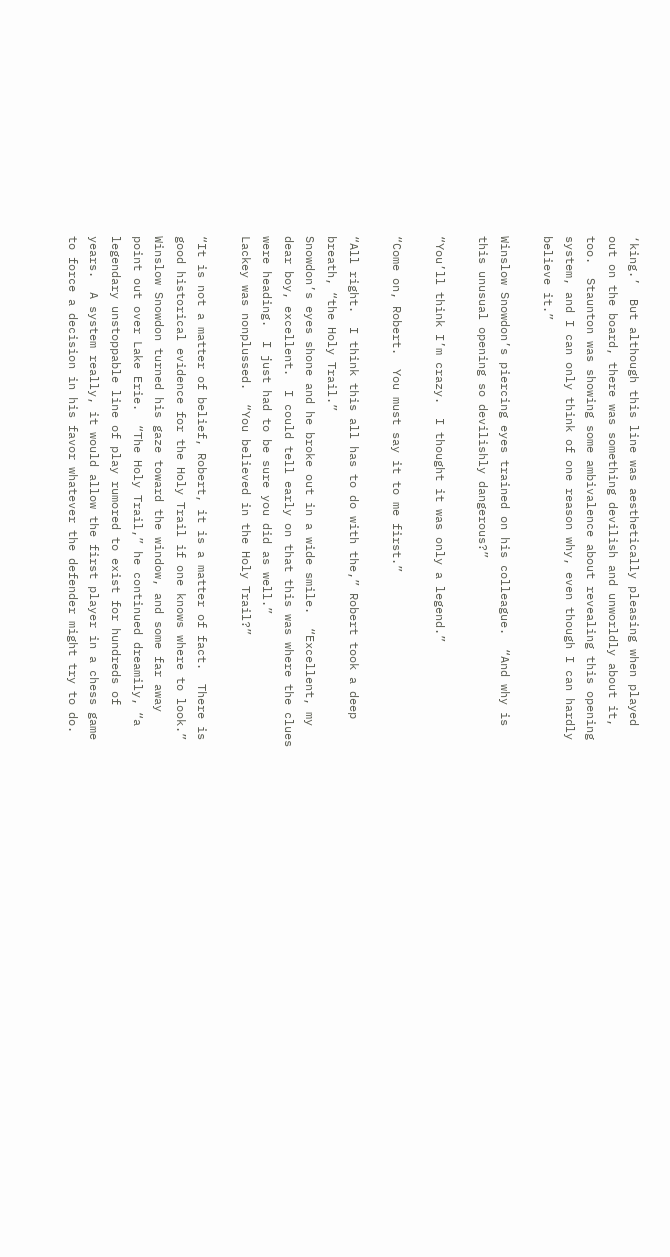‘king.’  But although this line was aesthetically pleasing when played out on the board, there was something devilish and unworldly about it, too.  Staunton was showing some ambivalence about revealing this opening system, and I can only think of one reason why, even though I can hardly believe it.”

Winslow Snowdon’s piercing eyes trained on his colleague.  “And why is this unusual opening so devilishly dangerous?”

“You’ll think I’m crazy.  I thought it was only a legend.”

“Come on, Robert.  You must say it to me first.”

“All right.  I think this all has to do with the,” Robert took a deep breath, “the Holy Trail.”
Snowdon’s eyes shone and he broke out in a wide smile.  “Excellent, my dear boy, excellent.  I could tell early on that this was where the clues were heading.  I just had to be sure you did as well.”
Lackey was nonplussed.  “You believed in the Holy Trail?”

“It is not a matter of belief, Robert, it is a matter of fact.  There is good historical evidence for the Holy Trail if one knows where to look.”  Winslow Snowdon turned his gaze toward the window, and some far away point out over Lake Erie.  “The Holy Trail,” he continued dreamily, “a legendary unstoppable line of play rumored to exist for hundreds of years.  A system really, it would allow the first player in a chess game to force a decision in his favor whatever the defender might try to do.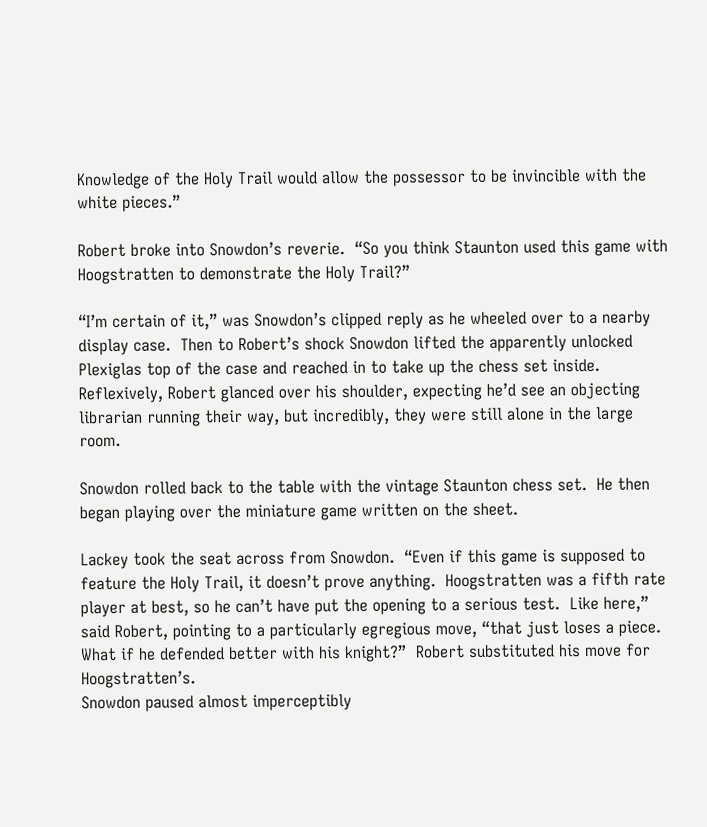Knowledge of the Holy Trail would allow the possessor to be invincible with the white pieces.”

Robert broke into Snowdon’s reverie.  “So you think Staunton used this game with Hoogstratten to demonstrate the Holy Trail?”

“I’m certain of it,” was Snowdon’s clipped reply as he wheeled over to a nearby display case.  Then to Robert’s shock Snowdon lifted the apparently unlocked Plexiglas top of the case and reached in to take up the chess set inside.  Reflexively, Robert glanced over his shoulder, expecting he’d see an objecting librarian running their way, but incredibly, they were still alone in the large room.

Snowdon rolled back to the table with the vintage Staunton chess set.  He then began playing over the miniature game written on the sheet.

Lackey took the seat across from Snowdon.  “Even if this game is supposed to feature the Holy Trail, it doesn’t prove anything.  Hoogstratten was a fifth rate player at best, so he can’t have put the opening to a serious test.  Like here,” said Robert, pointing to a particularly egregious move, “that just loses a piece.  What if he defended better with his knight?”  Robert substituted his move for Hoogstratten’s.
Snowdon paused almost imperceptibly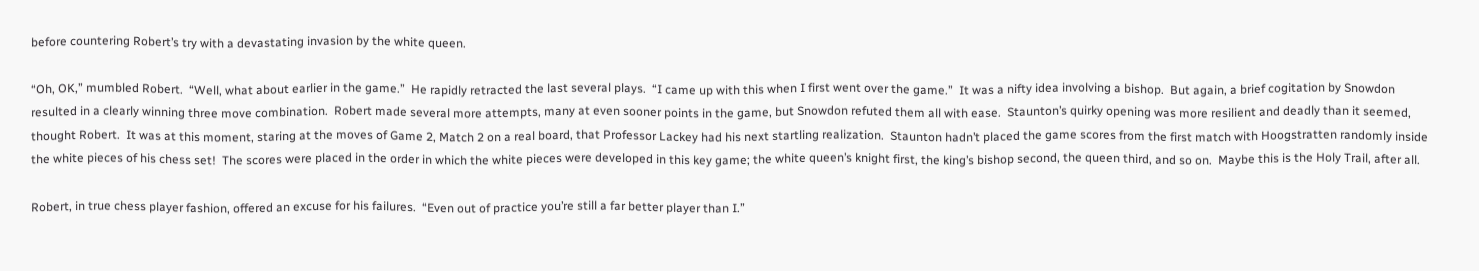before countering Robert’s try with a devastating invasion by the white queen.

“Oh, OK,” mumbled Robert.  “Well, what about earlier in the game.”  He rapidly retracted the last several plays.  “I came up with this when I first went over the game.”  It was a nifty idea involving a bishop.  But again, a brief cogitation by Snowdon resulted in a clearly winning three move combination.  Robert made several more attempts, many at even sooner points in the game, but Snowdon refuted them all with ease.  Staunton’s quirky opening was more resilient and deadly than it seemed, thought Robert.  It was at this moment, staring at the moves of Game 2, Match 2 on a real board, that Professor Lackey had his next startling realization.  Staunton hadn’t placed the game scores from the first match with Hoogstratten randomly inside the white pieces of his chess set!  The scores were placed in the order in which the white pieces were developed in this key game; the white queen’s knight first, the king’s bishop second, the queen third, and so on.  Maybe this is the Holy Trail, after all.

Robert, in true chess player fashion, offered an excuse for his failures.  “Even out of practice you’re still a far better player than I.”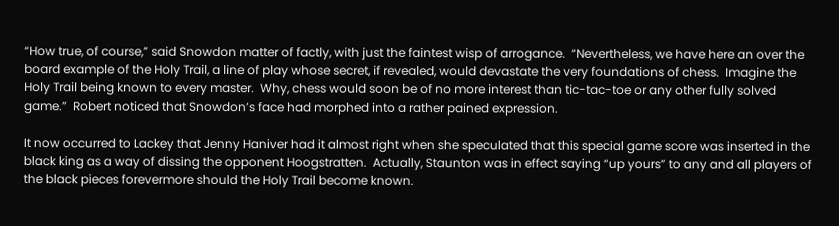“How true, of course,” said Snowdon matter of factly, with just the faintest wisp of arrogance.  “Nevertheless, we have here an over the board example of the Holy Trail, a line of play whose secret, if revealed, would devastate the very foundations of chess.  Imagine the Holy Trail being known to every master.  Why, chess would soon be of no more interest than tic-tac-toe or any other fully solved game.”  Robert noticed that Snowdon’s face had morphed into a rather pained expression.

It now occurred to Lackey that Jenny Haniver had it almost right when she speculated that this special game score was inserted in the black king as a way of dissing the opponent Hoogstratten.  Actually, Staunton was in effect saying “up yours” to any and all players of the black pieces forevermore should the Holy Trail become known.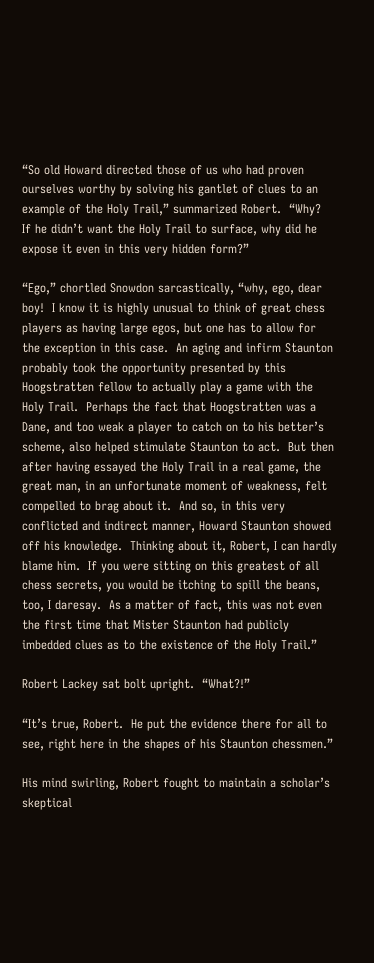“So old Howard directed those of us who had proven ourselves worthy by solving his gantlet of clues to an example of the Holy Trail,” summarized Robert.  “Why?  If he didn’t want the Holy Trail to surface, why did he expose it even in this very hidden form?”

“Ego,” chortled Snowdon sarcastically, “why, ego, dear boy!  I know it is highly unusual to think of great chess players as having large egos, but one has to allow for the exception in this case.  An aging and infirm Staunton probably took the opportunity presented by this Hoogstratten fellow to actually play a game with the Holy Trail.  Perhaps the fact that Hoogstratten was a Dane, and too weak a player to catch on to his better’s scheme, also helped stimulate Staunton to act.  But then after having essayed the Holy Trail in a real game, the great man, in an unfortunate moment of weakness, felt compelled to brag about it.  And so, in this very conflicted and indirect manner, Howard Staunton showed off his knowledge.  Thinking about it, Robert, I can hardly blame him.  If you were sitting on this greatest of all chess secrets, you would be itching to spill the beans, too, I daresay.  As a matter of fact, this was not even the first time that Mister Staunton had publicly imbedded clues as to the existence of the Holy Trail.”

Robert Lackey sat bolt upright.  “What?!”

“It’s true, Robert.  He put the evidence there for all to see, right here in the shapes of his Staunton chessmen.”

His mind swirling, Robert fought to maintain a scholar’s skeptical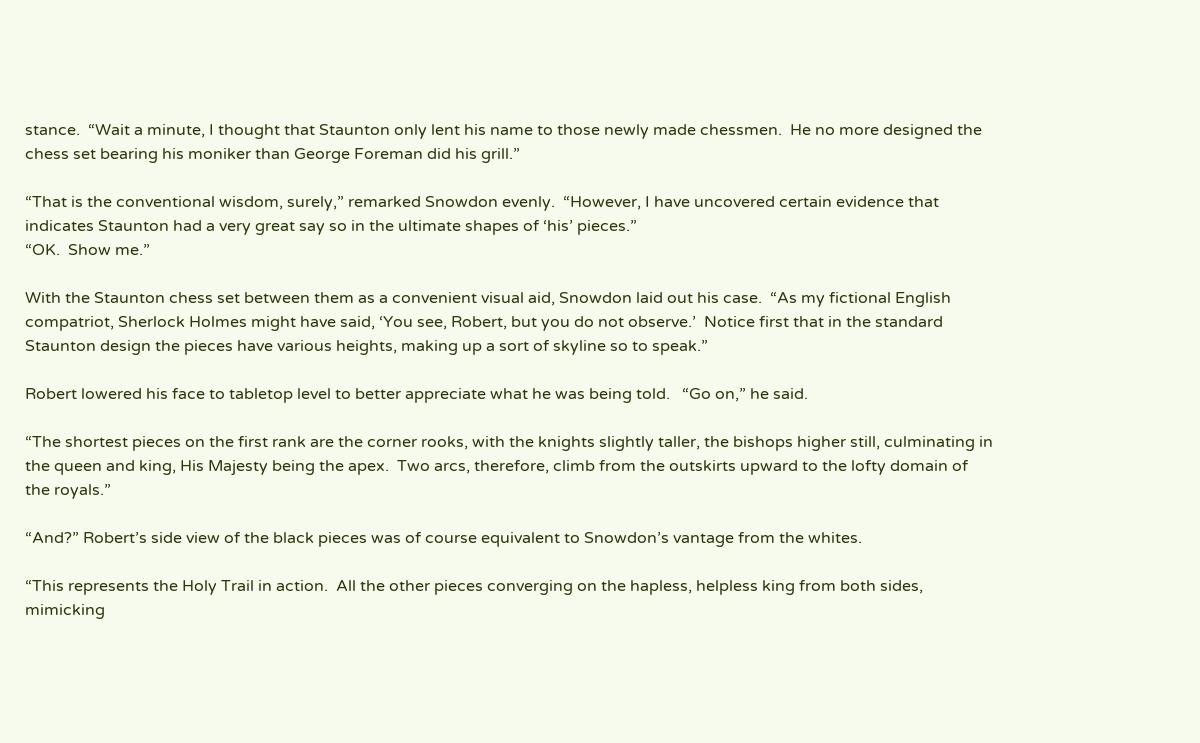stance.  “Wait a minute, I thought that Staunton only lent his name to those newly made chessmen.  He no more designed the chess set bearing his moniker than George Foreman did his grill.”

“That is the conventional wisdom, surely,” remarked Snowdon evenly.  “However, I have uncovered certain evidence that indicates Staunton had a very great say so in the ultimate shapes of ‘his’ pieces.”
“OK.  Show me.”

With the Staunton chess set between them as a convenient visual aid, Snowdon laid out his case.  “As my fictional English compatriot, Sherlock Holmes might have said, ‘You see, Robert, but you do not observe.’  Notice first that in the standard Staunton design the pieces have various heights, making up a sort of skyline so to speak.”

Robert lowered his face to tabletop level to better appreciate what he was being told.   “Go on,” he said.

“The shortest pieces on the first rank are the corner rooks, with the knights slightly taller, the bishops higher still, culminating in the queen and king, His Majesty being the apex.  Two arcs, therefore, climb from the outskirts upward to the lofty domain of the royals.”

“And?” Robert’s side view of the black pieces was of course equivalent to Snowdon’s vantage from the whites.

“This represents the Holy Trail in action.  All the other pieces converging on the hapless, helpless king from both sides, mimicking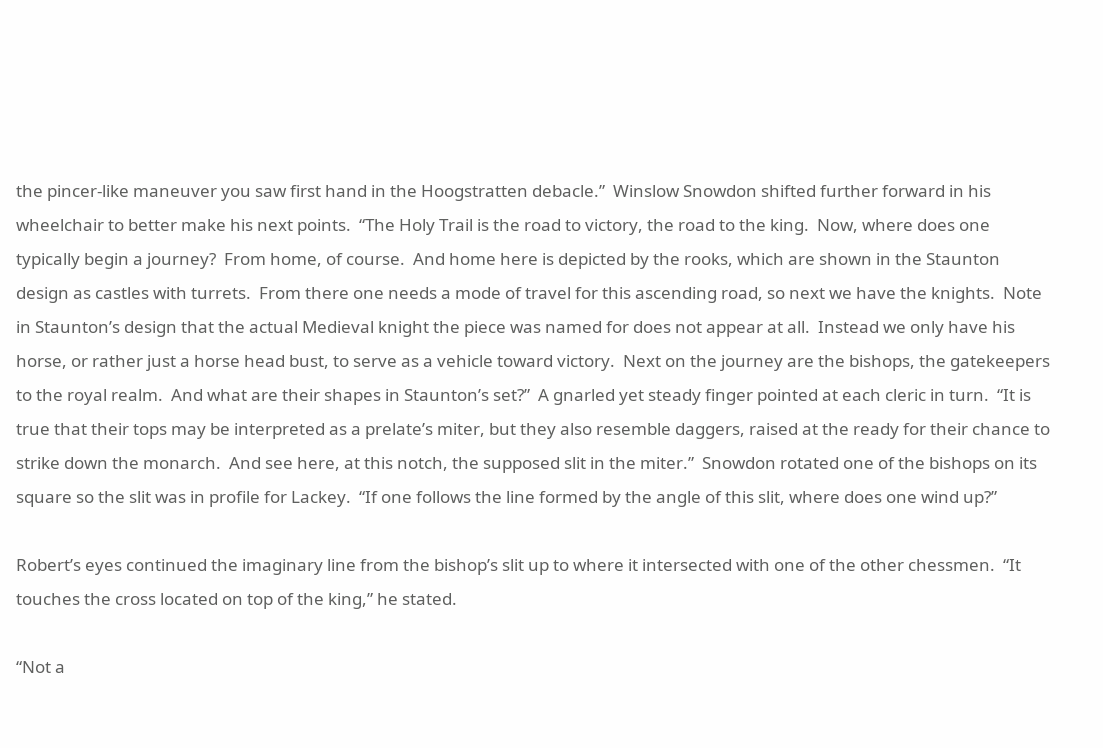the pincer-like maneuver you saw first hand in the Hoogstratten debacle.”  Winslow Snowdon shifted further forward in his wheelchair to better make his next points.  “The Holy Trail is the road to victory, the road to the king.  Now, where does one typically begin a journey?  From home, of course.  And home here is depicted by the rooks, which are shown in the Staunton design as castles with turrets.  From there one needs a mode of travel for this ascending road, so next we have the knights.  Note in Staunton’s design that the actual Medieval knight the piece was named for does not appear at all.  Instead we only have his horse, or rather just a horse head bust, to serve as a vehicle toward victory.  Next on the journey are the bishops, the gatekeepers to the royal realm.  And what are their shapes in Staunton’s set?”  A gnarled yet steady finger pointed at each cleric in turn.  “It is true that their tops may be interpreted as a prelate’s miter, but they also resemble daggers, raised at the ready for their chance to strike down the monarch.  And see here, at this notch, the supposed slit in the miter.”  Snowdon rotated one of the bishops on its square so the slit was in profile for Lackey.  “If one follows the line formed by the angle of this slit, where does one wind up?”

Robert’s eyes continued the imaginary line from the bishop’s slit up to where it intersected with one of the other chessmen.  “It touches the cross located on top of the king,” he stated.

“Not a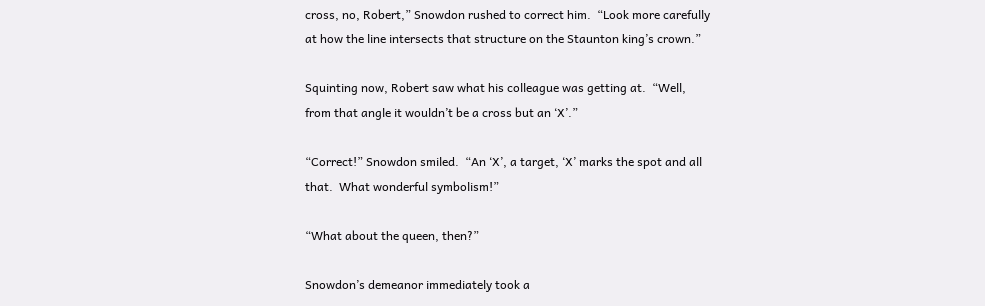cross, no, Robert,” Snowdon rushed to correct him.  “Look more carefully at how the line intersects that structure on the Staunton king’s crown.”

Squinting now, Robert saw what his colleague was getting at.  “Well, from that angle it wouldn’t be a cross but an ‘X’.”

“Correct!” Snowdon smiled.  “An ‘X’, a target, ‘X’ marks the spot and all that.  What wonderful symbolism!”

“What about the queen, then?”

Snowdon’s demeanor immediately took a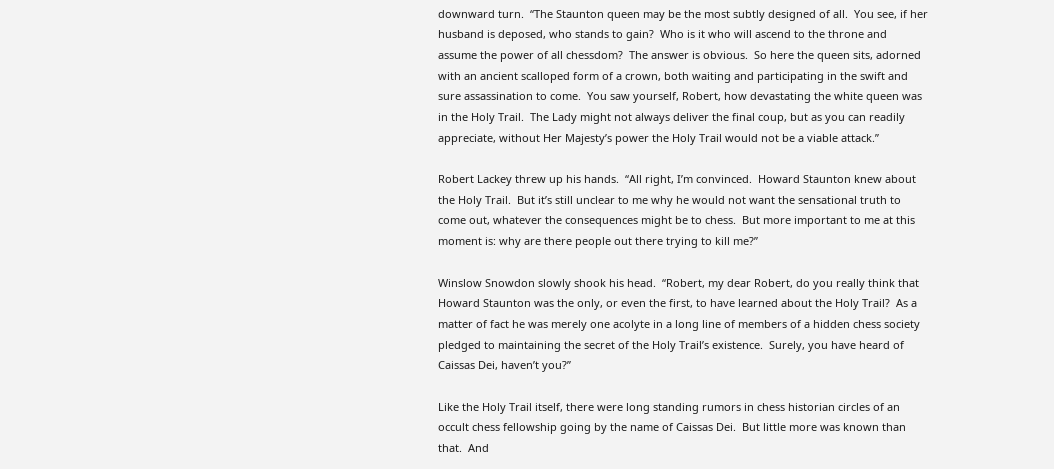downward turn.  “The Staunton queen may be the most subtly designed of all.  You see, if her husband is deposed, who stands to gain?  Who is it who will ascend to the throne and assume the power of all chessdom?  The answer is obvious.  So here the queen sits, adorned with an ancient scalloped form of a crown, both waiting and participating in the swift and sure assassination to come.  You saw yourself, Robert, how devastating the white queen was in the Holy Trail.  The Lady might not always deliver the final coup, but as you can readily appreciate, without Her Majesty’s power the Holy Trail would not be a viable attack.”

Robert Lackey threw up his hands.  “All right, I’m convinced.  Howard Staunton knew about the Holy Trail.  But it’s still unclear to me why he would not want the sensational truth to come out, whatever the consequences might be to chess.  But more important to me at this moment is: why are there people out there trying to kill me?”

Winslow Snowdon slowly shook his head.  “Robert, my dear Robert, do you really think that Howard Staunton was the only, or even the first, to have learned about the Holy Trail?  As a matter of fact he was merely one acolyte in a long line of members of a hidden chess society pledged to maintaining the secret of the Holy Trail’s existence.  Surely, you have heard of Caissas Dei, haven’t you?”

Like the Holy Trail itself, there were long standing rumors in chess historian circles of an occult chess fellowship going by the name of Caissas Dei.  But little more was known than that.  And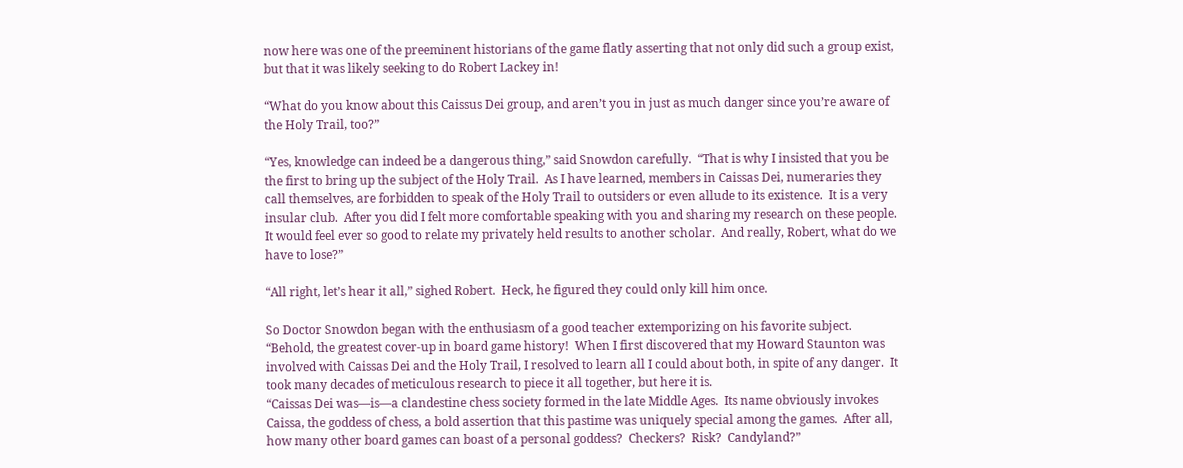now here was one of the preeminent historians of the game flatly asserting that not only did such a group exist, but that it was likely seeking to do Robert Lackey in!

“What do you know about this Caissus Dei group, and aren’t you in just as much danger since you’re aware of the Holy Trail, too?”

“Yes, knowledge can indeed be a dangerous thing,” said Snowdon carefully.  “That is why I insisted that you be the first to bring up the subject of the Holy Trail.  As I have learned, members in Caissas Dei, numeraries they call themselves, are forbidden to speak of the Holy Trail to outsiders or even allude to its existence.  It is a very insular club.  After you did I felt more comfortable speaking with you and sharing my research on these people.  It would feel ever so good to relate my privately held results to another scholar.  And really, Robert, what do we have to lose?”

“All right, let’s hear it all,” sighed Robert.  Heck, he figured they could only kill him once.

So Doctor Snowdon began with the enthusiasm of a good teacher extemporizing on his favorite subject.  “Behold, the greatest cover-up in board game history!  When I first discovered that my Howard Staunton was involved with Caissas Dei and the Holy Trail, I resolved to learn all I could about both, in spite of any danger.  It took many decades of meticulous research to piece it all together, but here it is.
“Caissas Dei was—is—a clandestine chess society formed in the late Middle Ages.  Its name obviously invokes Caissa, the goddess of chess, a bold assertion that this pastime was uniquely special among the games.  After all, how many other board games can boast of a personal goddess?  Checkers?  Risk?  Candyland?”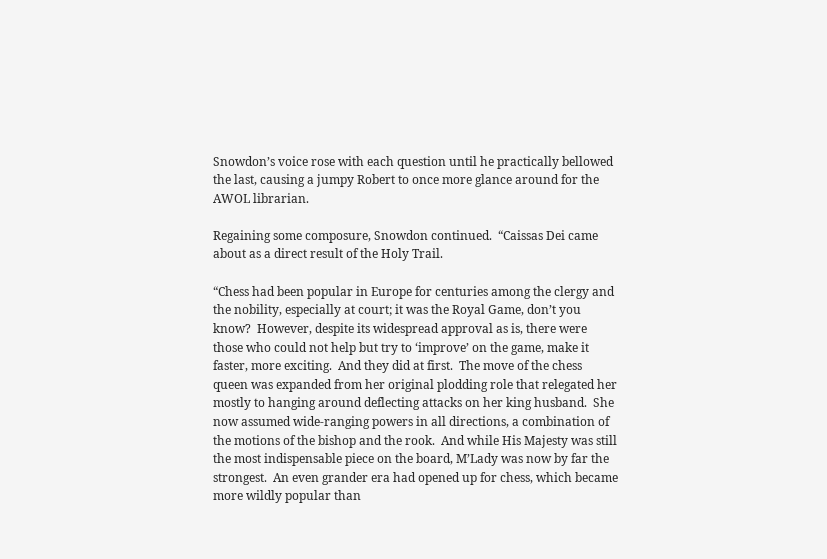Snowdon’s voice rose with each question until he practically bellowed the last, causing a jumpy Robert to once more glance around for the AWOL librarian.

Regaining some composure, Snowdon continued.  “Caissas Dei came about as a direct result of the Holy Trail.

“Chess had been popular in Europe for centuries among the clergy and the nobility, especially at court; it was the Royal Game, don’t you know?  However, despite its widespread approval as is, there were those who could not help but try to ‘improve’ on the game, make it faster, more exciting.  And they did at first.  The move of the chess queen was expanded from her original plodding role that relegated her mostly to hanging around deflecting attacks on her king husband.  She now assumed wide-ranging powers in all directions, a combination of the motions of the bishop and the rook.  And while His Majesty was still the most indispensable piece on the board, M’Lady was now by far the strongest.  An even grander era had opened up for chess, which became more wildly popular than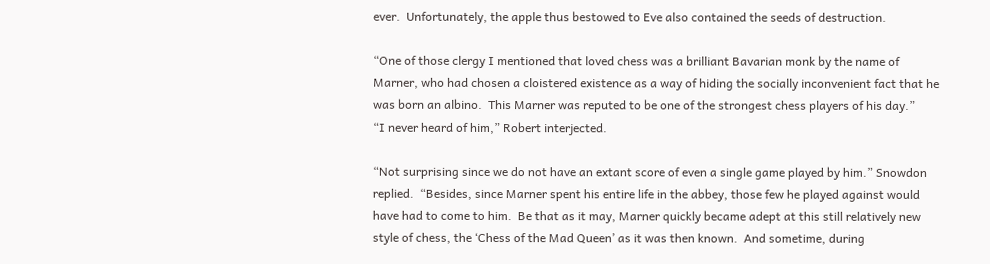ever.  Unfortunately, the apple thus bestowed to Eve also contained the seeds of destruction.

“One of those clergy I mentioned that loved chess was a brilliant Bavarian monk by the name of Marner, who had chosen a cloistered existence as a way of hiding the socially inconvenient fact that he was born an albino.  This Marner was reputed to be one of the strongest chess players of his day.”
“I never heard of him,” Robert interjected.

“Not surprising since we do not have an extant score of even a single game played by him.” Snowdon replied.  “Besides, since Marner spent his entire life in the abbey, those few he played against would have had to come to him.  Be that as it may, Marner quickly became adept at this still relatively new style of chess, the ‘Chess of the Mad Queen’ as it was then known.  And sometime, during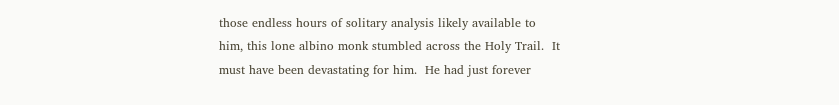those endless hours of solitary analysis likely available to him, this lone albino monk stumbled across the Holy Trail.  It must have been devastating for him.  He had just forever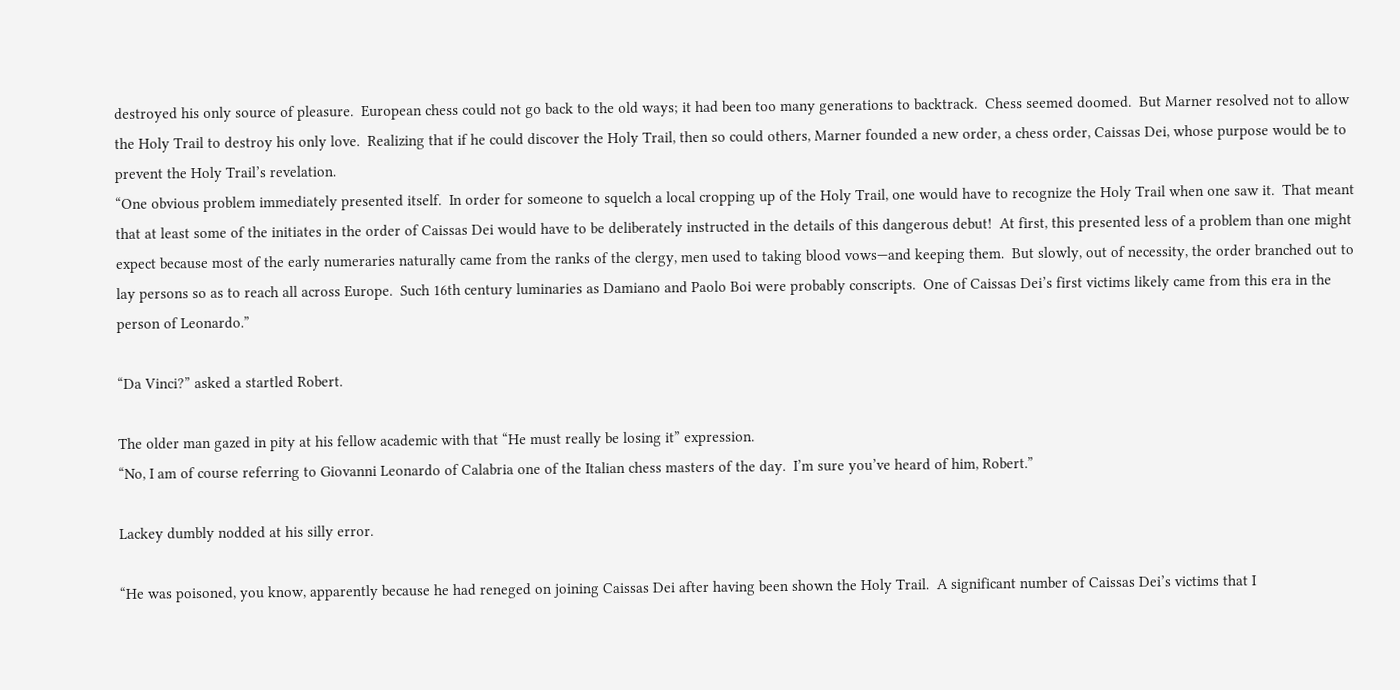destroyed his only source of pleasure.  European chess could not go back to the old ways; it had been too many generations to backtrack.  Chess seemed doomed.  But Marner resolved not to allow the Holy Trail to destroy his only love.  Realizing that if he could discover the Holy Trail, then so could others, Marner founded a new order, a chess order, Caissas Dei, whose purpose would be to prevent the Holy Trail’s revelation.
“One obvious problem immediately presented itself.  In order for someone to squelch a local cropping up of the Holy Trail, one would have to recognize the Holy Trail when one saw it.  That meant that at least some of the initiates in the order of Caissas Dei would have to be deliberately instructed in the details of this dangerous debut!  At first, this presented less of a problem than one might expect because most of the early numeraries naturally came from the ranks of the clergy, men used to taking blood vows—and keeping them.  But slowly, out of necessity, the order branched out to lay persons so as to reach all across Europe.  Such 16th century luminaries as Damiano and Paolo Boi were probably conscripts.  One of Caissas Dei’s first victims likely came from this era in the person of Leonardo.”

“Da Vinci?” asked a startled Robert.

The older man gazed in pity at his fellow academic with that “He must really be losing it” expression.
“No, I am of course referring to Giovanni Leonardo of Calabria one of the Italian chess masters of the day.  I’m sure you’ve heard of him, Robert.”

Lackey dumbly nodded at his silly error.

“He was poisoned, you know, apparently because he had reneged on joining Caissas Dei after having been shown the Holy Trail.  A significant number of Caissas Dei’s victims that I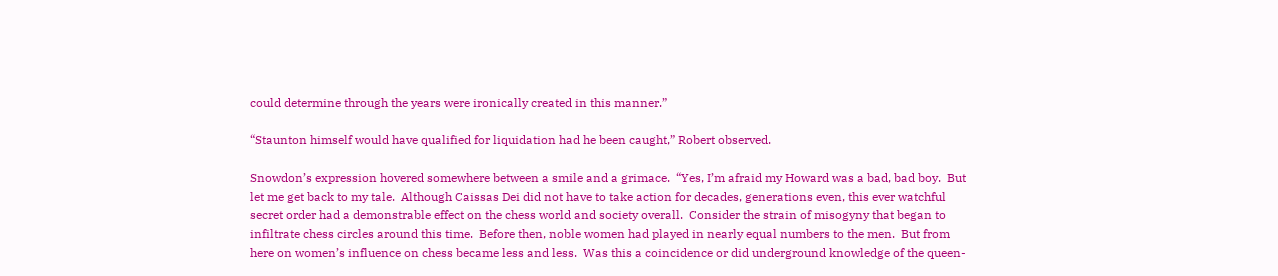could determine through the years were ironically created in this manner.”

“Staunton himself would have qualified for liquidation had he been caught,” Robert observed.

Snowdon’s expression hovered somewhere between a smile and a grimace.  “Yes, I’m afraid my Howard was a bad, bad boy.  But let me get back to my tale.  Although Caissas Dei did not have to take action for decades, generations even, this ever watchful secret order had a demonstrable effect on the chess world and society overall.  Consider the strain of misogyny that began to infiltrate chess circles around this time.  Before then, noble women had played in nearly equal numbers to the men.  But from here on women’s influence on chess became less and less.  Was this a coincidence or did underground knowledge of the queen-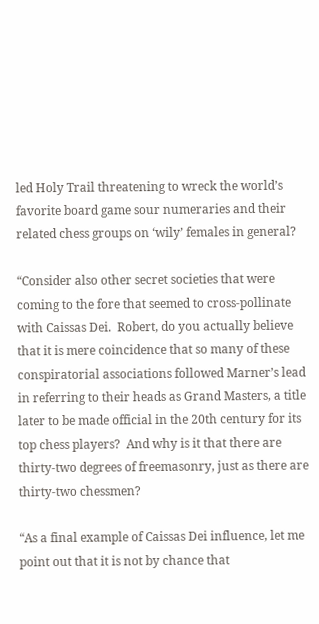led Holy Trail threatening to wreck the world’s favorite board game sour numeraries and their related chess groups on ‘wily’ females in general?

“Consider also other secret societies that were coming to the fore that seemed to cross-pollinate with Caissas Dei.  Robert, do you actually believe that it is mere coincidence that so many of these conspiratorial associations followed Marner’s lead in referring to their heads as Grand Masters, a title later to be made official in the 20th century for its top chess players?  And why is it that there are thirty-two degrees of freemasonry, just as there are thirty-two chessmen?

“As a final example of Caissas Dei influence, let me point out that it is not by chance that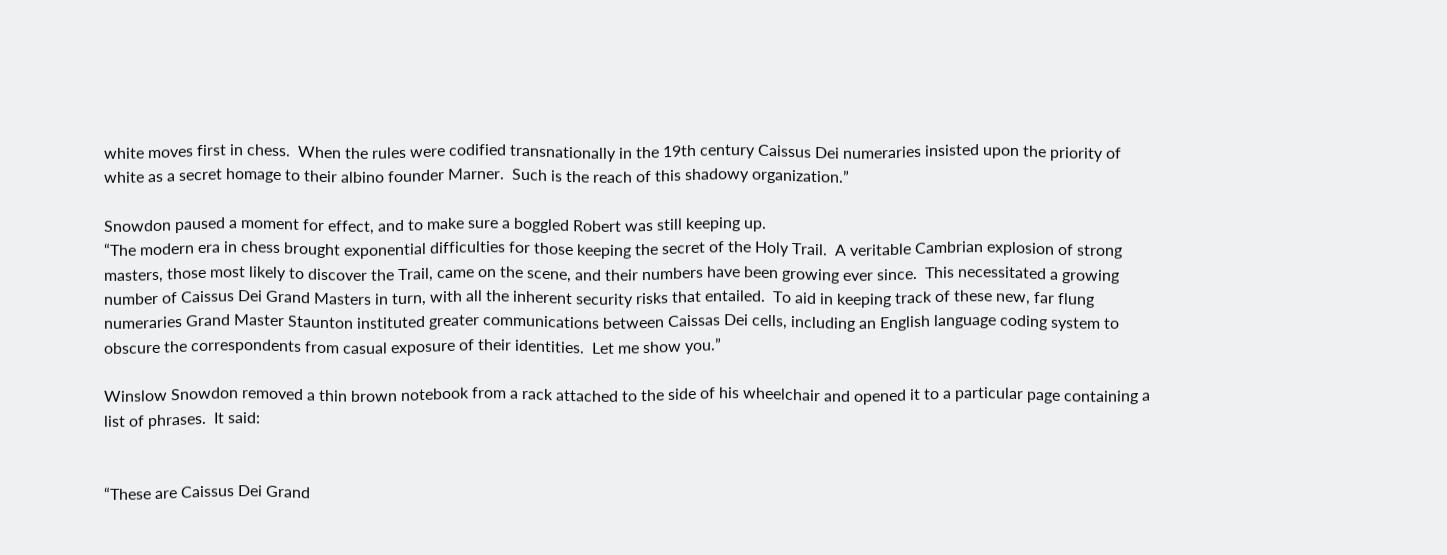white moves first in chess.  When the rules were codified transnationally in the 19th century Caissus Dei numeraries insisted upon the priority of white as a secret homage to their albino founder Marner.  Such is the reach of this shadowy organization.”

Snowdon paused a moment for effect, and to make sure a boggled Robert was still keeping up.
“The modern era in chess brought exponential difficulties for those keeping the secret of the Holy Trail.  A veritable Cambrian explosion of strong masters, those most likely to discover the Trail, came on the scene, and their numbers have been growing ever since.  This necessitated a growing number of Caissus Dei Grand Masters in turn, with all the inherent security risks that entailed.  To aid in keeping track of these new, far flung numeraries Grand Master Staunton instituted greater communications between Caissas Dei cells, including an English language coding system to obscure the correspondents from casual exposure of their identities.  Let me show you.”

Winslow Snowdon removed a thin brown notebook from a rack attached to the side of his wheelchair and opened it to a particular page containing a list of phrases.  It said:


“These are Caissus Dei Grand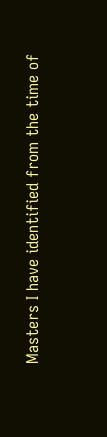Masters I have identified from the time of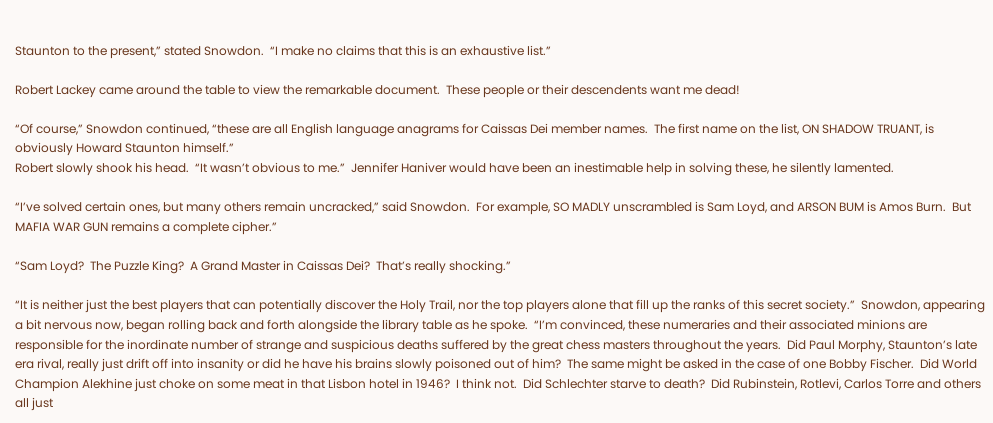Staunton to the present,” stated Snowdon.  “I make no claims that this is an exhaustive list.”

Robert Lackey came around the table to view the remarkable document.  These people or their descendents want me dead!

“Of course,” Snowdon continued, “these are all English language anagrams for Caissas Dei member names.  The first name on the list, ON SHADOW TRUANT, is obviously Howard Staunton himself.”
Robert slowly shook his head.  “It wasn’t obvious to me.”  Jennifer Haniver would have been an inestimable help in solving these, he silently lamented.

“I’ve solved certain ones, but many others remain uncracked,” said Snowdon.  For example, SO MADLY unscrambled is Sam Loyd, and ARSON BUM is Amos Burn.  But MAFIA WAR GUN remains a complete cipher.”

“Sam Loyd?  The Puzzle King?  A Grand Master in Caissas Dei?  That’s really shocking.”

“It is neither just the best players that can potentially discover the Holy Trail, nor the top players alone that fill up the ranks of this secret society.”  Snowdon, appearing a bit nervous now, began rolling back and forth alongside the library table as he spoke.  “I’m convinced, these numeraries and their associated minions are responsible for the inordinate number of strange and suspicious deaths suffered by the great chess masters throughout the years.  Did Paul Morphy, Staunton’s late era rival, really just drift off into insanity or did he have his brains slowly poisoned out of him?  The same might be asked in the case of one Bobby Fischer.  Did World Champion Alekhine just choke on some meat in that Lisbon hotel in 1946?  I think not.  Did Schlechter starve to death?  Did Rubinstein, Rotlevi, Carlos Torre and others all just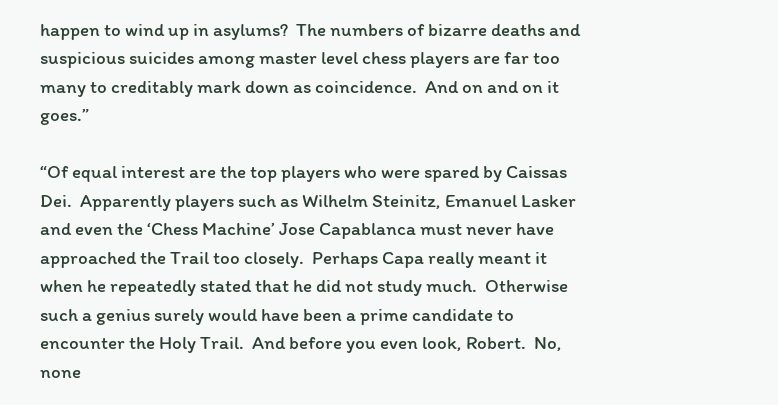happen to wind up in asylums?  The numbers of bizarre deaths and suspicious suicides among master level chess players are far too many to creditably mark down as coincidence.  And on and on it goes.”

“Of equal interest are the top players who were spared by Caissas Dei.  Apparently players such as Wilhelm Steinitz, Emanuel Lasker and even the ‘Chess Machine’ Jose Capablanca must never have approached the Trail too closely.  Perhaps Capa really meant it when he repeatedly stated that he did not study much.  Otherwise such a genius surely would have been a prime candidate to encounter the Holy Trail.  And before you even look, Robert.  No, none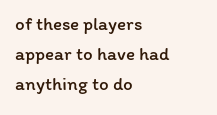of these players appear to have had anything to do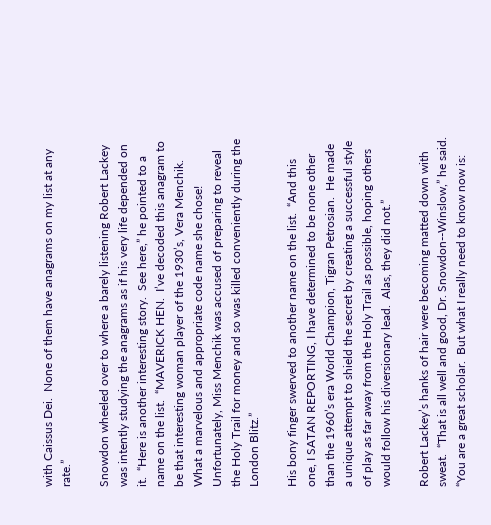with Caissus Dei.  None of them have anagrams on my list at any rate.”

Snowdon wheeled over to where a barely listening Robert Lackey was intently studying the anagrams as if his very life depended on it.  “Here is another interesting story.  See here,” he pointed to a name on the list.  “MAVERICK HEN.  I’ve decoded this anagram to be that interesting woman player of the 1930’s, Vera Menchik.  What a marvelous and appropriate code name she chose!  Unfortunately, Miss Menchik was accused of preparing to reveal the Holy Trail for money and so was killed conveniently during the London Blitz.”

His bony finger swerved to another name on the list.  “And this one, I SATAN REPORTING, I have determined to be none other than the 1960’s era World Champion, Tigran Petrosian.  He made a unique attempt to shield the secret by creating a successful style of play as far away from the Holy Trail as possible, hoping others would follow his diversionary lead.  Alas, they did not.”

Robert Lackey’s hanks of hair were becoming matted down with sweat.  “That is all well and good, Dr. Snowdon--Winslow,” he said.  “You are a great scholar.  But what I really need to know now is: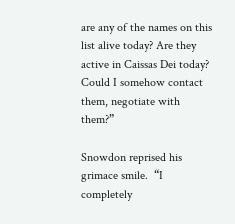are any of the names on this list alive today? Are they active in Caissas Dei today?  Could I somehow contact them, negotiate with them?”

Snowdon reprised his grimace smile.  “I completely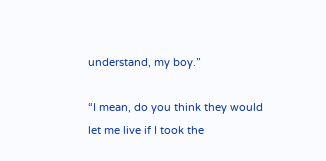understand, my boy.”

“I mean, do you think they would let me live if I took the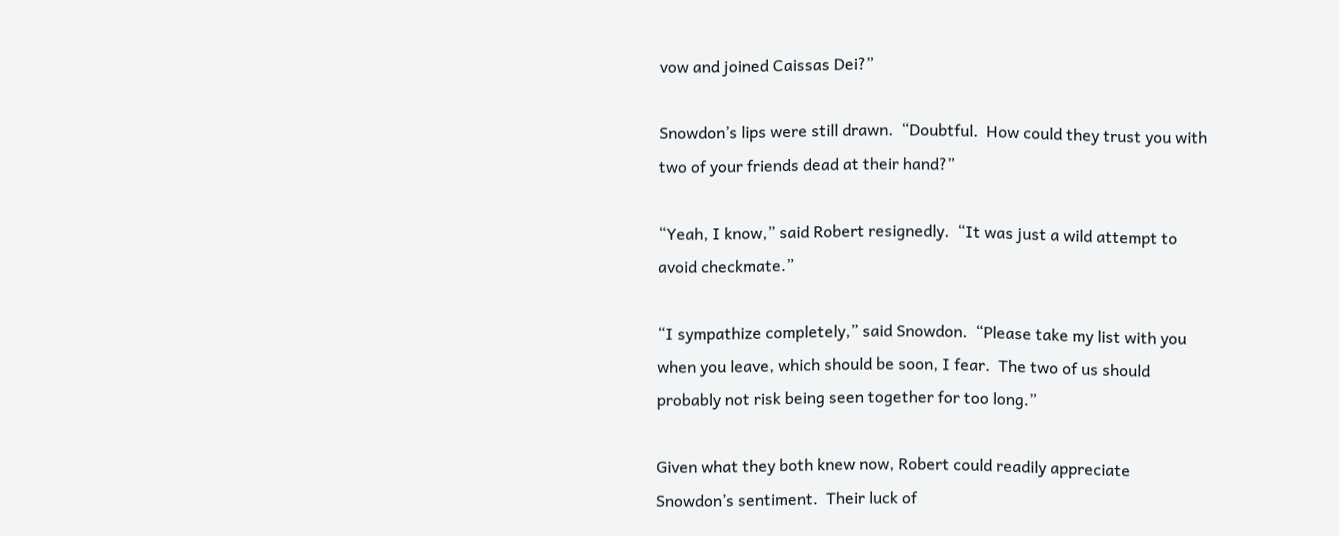vow and joined Caissas Dei?”

Snowdon’s lips were still drawn.  “Doubtful.  How could they trust you with two of your friends dead at their hand?”

“Yeah, I know,” said Robert resignedly.  “It was just a wild attempt to avoid checkmate.”

“I sympathize completely,” said Snowdon.  “Please take my list with you when you leave, which should be soon, I fear.  The two of us should probably not risk being seen together for too long.”

Given what they both knew now, Robert could readily appreciate Snowdon’s sentiment.  Their luck of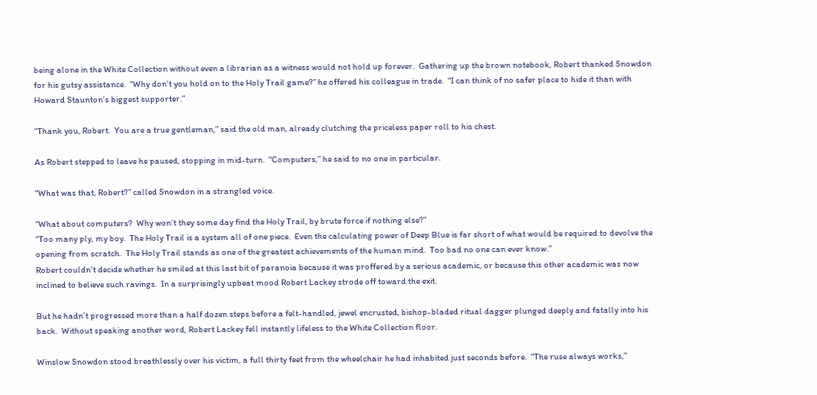being alone in the White Collection without even a librarian as a witness would not hold up forever.  Gathering up the brown notebook, Robert thanked Snowdon for his gutsy assistance.  “Why don’t you hold on to the Holy Trail game?” he offered his colleague in trade.  “I can think of no safer place to hide it than with Howard Staunton’s biggest supporter.”

“Thank you, Robert.  You are a true gentleman,” said the old man, already clutching the priceless paper roll to his chest.

As Robert stepped to leave he paused, stopping in mid-turn.  “Computers,” he said to no one in particular.

“What was that, Robert?” called Snowdon in a strangled voice.

“What about computers?  Why won’t they some day find the Holy Trail, by brute force if nothing else?”
“Too many ply, my boy.  The Holy Trail is a system all of one piece.  Even the calculating power of Deep Blue is far short of what would be required to devolve the opening from scratch.  The Holy Trail stands as one of the greatest achievements of the human mind.  Too bad no one can ever know.”
Robert couldn’t decide whether he smiled at this last bit of paranoia because it was proffered by a serious academic, or because this other academic was now inclined to believe such ravings.  In a surprisingly upbeat mood Robert Lackey strode off toward the exit.

But he hadn’t progressed more than a half dozen steps before a felt-handled, jewel encrusted, bishop-bladed ritual dagger plunged deeply and fatally into his back.  Without speaking another word, Robert Lackey fell instantly lifeless to the White Collection floor.

Winslow Snowdon stood breathlessly over his victim, a full thirty feet from the wheelchair he had inhabited just seconds before.  “The ruse always works,”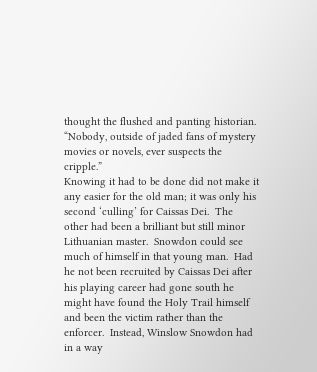thought the flushed and panting historian.  “Nobody, outside of jaded fans of mystery movies or novels, ever suspects the cripple.”
Knowing it had to be done did not make it any easier for the old man; it was only his second ‘culling’ for Caissas Dei.  The other had been a brilliant but still minor Lithuanian master.  Snowdon could see much of himself in that young man.  Had he not been recruited by Caissas Dei after his playing career had gone south he might have found the Holy Trail himself and been the victim rather than the enforcer.  Instead, Winslow Snowdon had in a way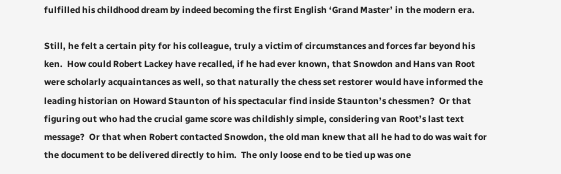fulfilled his childhood dream by indeed becoming the first English ‘Grand Master’ in the modern era.

Still, he felt a certain pity for his colleague, truly a victim of circumstances and forces far beyond his ken.  How could Robert Lackey have recalled, if he had ever known, that Snowdon and Hans van Root were scholarly acquaintances as well, so that naturally the chess set restorer would have informed the leading historian on Howard Staunton of his spectacular find inside Staunton’s chessmen?  Or that figuring out who had the crucial game score was childishly simple, considering van Root’s last text message?  Or that when Robert contacted Snowdon, the old man knew that all he had to do was wait for the document to be delivered directly to him.  The only loose end to be tied up was one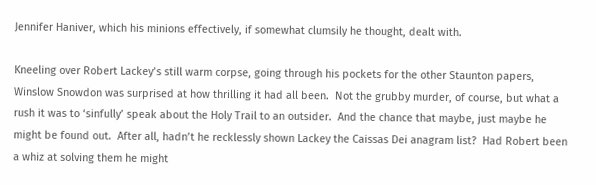Jennifer Haniver, which his minions effectively, if somewhat clumsily he thought, dealt with.

Kneeling over Robert Lackey’s still warm corpse, going through his pockets for the other Staunton papers, Winslow Snowdon was surprised at how thrilling it had all been.  Not the grubby murder, of course, but what a rush it was to ‘sinfully’ speak about the Holy Trail to an outsider.  And the chance that maybe, just maybe he might be found out.  After all, hadn’t he recklessly shown Lackey the Caissas Dei anagram list?  Had Robert been a whiz at solving them he might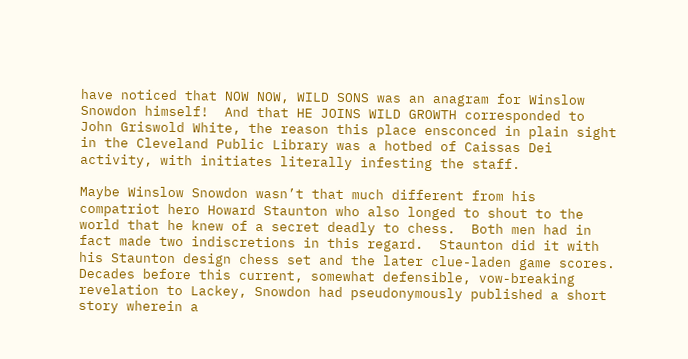have noticed that NOW NOW, WILD SONS was an anagram for Winslow Snowdon himself!  And that HE JOINS WILD GROWTH corresponded to John Griswold White, the reason this place ensconced in plain sight in the Cleveland Public Library was a hotbed of Caissas Dei activity, with initiates literally infesting the staff.

Maybe Winslow Snowdon wasn’t that much different from his compatriot hero Howard Staunton who also longed to shout to the world that he knew of a secret deadly to chess.  Both men had in fact made two indiscretions in this regard.  Staunton did it with his Staunton design chess set and the later clue-laden game scores.  Decades before this current, somewhat defensible, vow-breaking revelation to Lackey, Snowdon had pseudonymously published a short story wherein a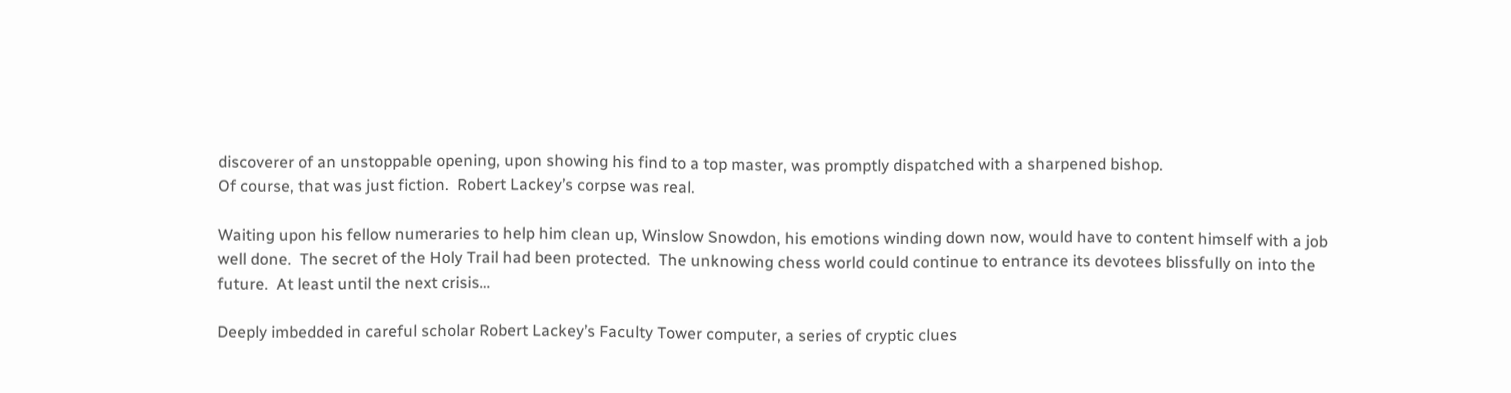discoverer of an unstoppable opening, upon showing his find to a top master, was promptly dispatched with a sharpened bishop.
Of course, that was just fiction.  Robert Lackey’s corpse was real.

Waiting upon his fellow numeraries to help him clean up, Winslow Snowdon, his emotions winding down now, would have to content himself with a job well done.  The secret of the Holy Trail had been protected.  The unknowing chess world could continue to entrance its devotees blissfully on into the future.  At least until the next crisis…

Deeply imbedded in careful scholar Robert Lackey’s Faculty Tower computer, a series of cryptic clues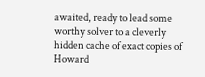awaited, ready to lead some worthy solver to a cleverly hidden cache of exact copies of Howard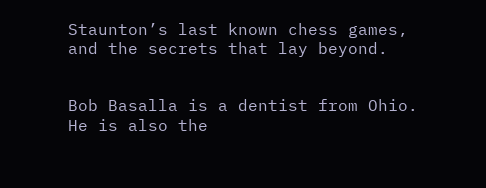Staunton’s last known chess games, and the secrets that lay beyond.


Bob Basalla is a dentist from Ohio. He is also the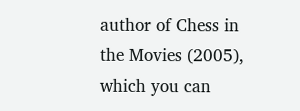author of Chess in the Movies (2005), which you can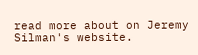read more about on Jeremy Silman's website.